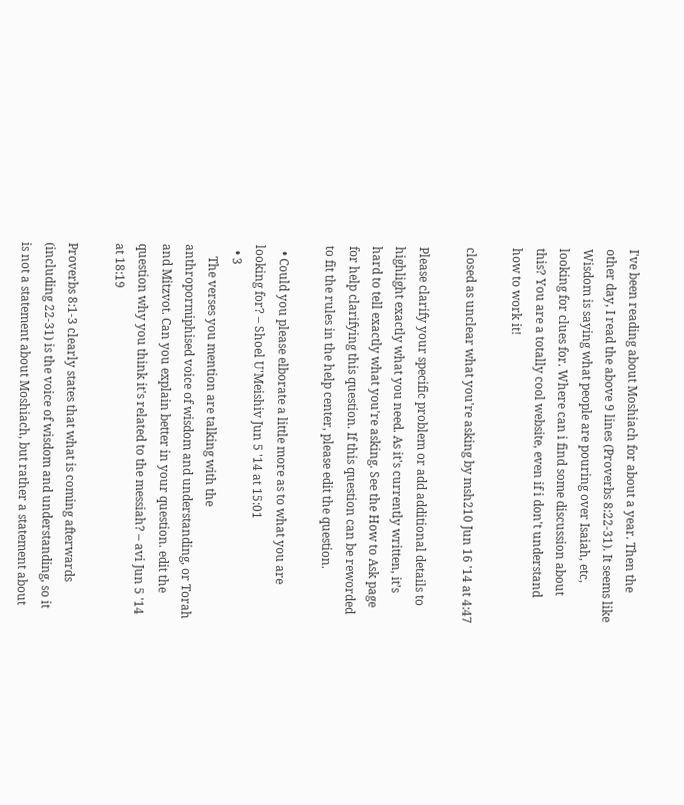I've been reading about Moshiach for about a year. Then the other day, I read the above 9 lines (Proverbs 8:22-31). It seems like Wisdom is saying what people are pouring over Isaiah, etc, looking for clues for. Where can i find some discussion about this? You are a totally cool website, even if i don't understand how to work it!

closed as unclear what you're asking by msh210 Jun 16 '14 at 4:47

Please clarify your specific problem or add additional details to highlight exactly what you need. As it's currently written, it’s hard to tell exactly what you're asking. See the How to Ask page for help clarifying this question. If this question can be reworded to fit the rules in the help center, please edit the question.

  • Could you please elborate a little more as to what you are looking for? – Shoel U'Meishiv Jun 5 '14 at 15:01
  • 3
    The verses you mention are talking with the anthropormiphised voice of wisdom and understanding, or Torah and Mitzvot. Can you explain better in your question. edit the question why you think it's related to the messiah? – avi Jun 5 '14 at 18:19

Proverbs 8:1-3 clearly states that what is coming afterwards (including 22-31) is the voice of wisdom and understanding, so it is not a statement about Moshiach, but rather a statement about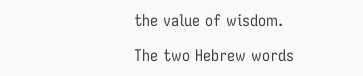the value of wisdom.

The two Hebrew words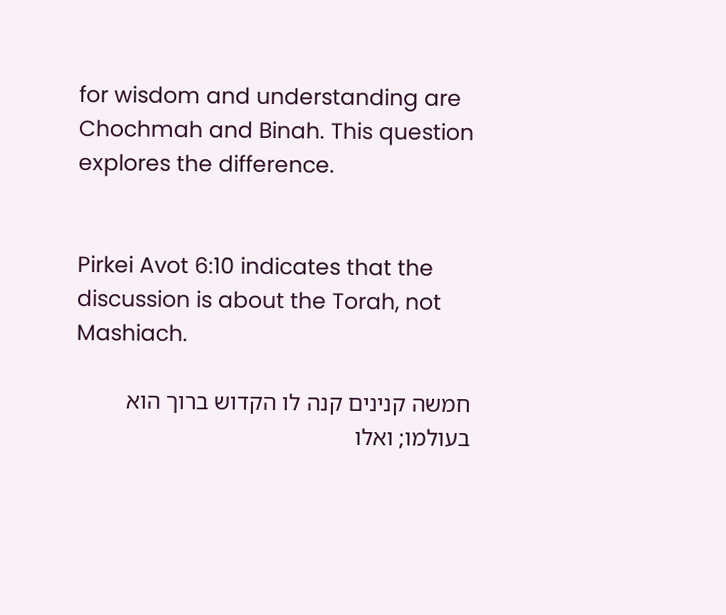for wisdom and understanding are Chochmah and Binah. This question explores the difference.


Pirkei Avot 6:10 indicates that the discussion is about the Torah, not Mashiach.

חמשה קנינים קנה לו הקדוש ברוך הוא בעולמו; ואלו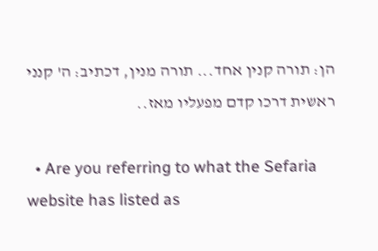הן: תורה קנין אחד... תורה מנין, דכתיב: ה' קנני ראשית דרכו קדם מפעליו מאז..

  • Are you referring to what the Sefaria website has listed as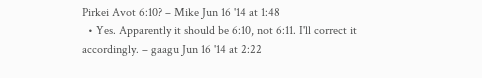Pirkei Avot 6:10? – Mike Jun 16 '14 at 1:48
  • Yes. Apparently it should be 6:10, not 6:11. I'll correct it accordingly. – gaagu Jun 16 '14 at 2:22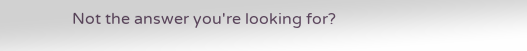Not the answer you're looking for?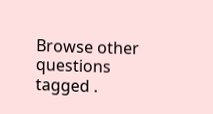Browse other questions tagged .